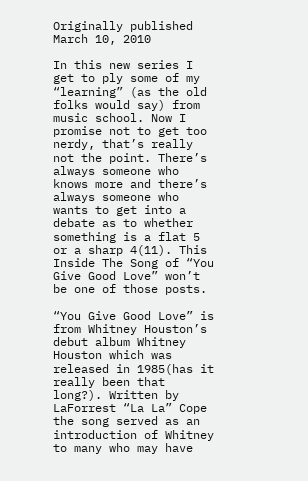Originally published March 10, 2010

In this new series I get to ply some of my “learning” (as the old folks would say) from music school. Now I promise not to get too nerdy, that’s really not the point. There’s always someone who knows more and there’s always someone who wants to get into a debate as to whether something is a flat 5 or a sharp 4(11). This Inside The Song of “You Give Good Love” won’t be one of those posts.

“You Give Good Love” is from Whitney Houston’s debut album Whitney Houston which was released in 1985(has it really been that long?). Written by LaForrest “La La” Cope the song served as an introduction of Whitney to many who may have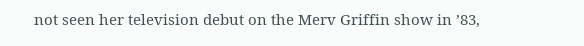not seen her television debut on the Merv Griffin show in ’83,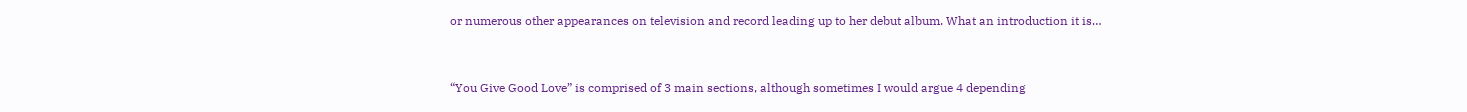or numerous other appearances on television and record leading up to her debut album. What an introduction it is…


“You Give Good Love” is comprised of 3 main sections, although sometimes I would argue 4 depending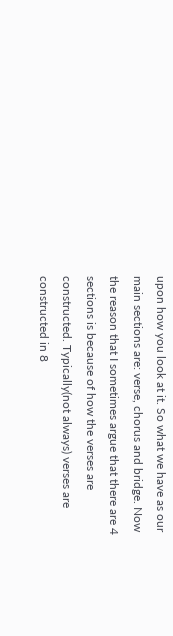upon how you look at it. So what we have as our main sections are: verse, chorus and bridge. Now the reason that I sometimes argue that there are 4 sections is because of how the verses are constructed. Typically(not always) verses are constructed in 8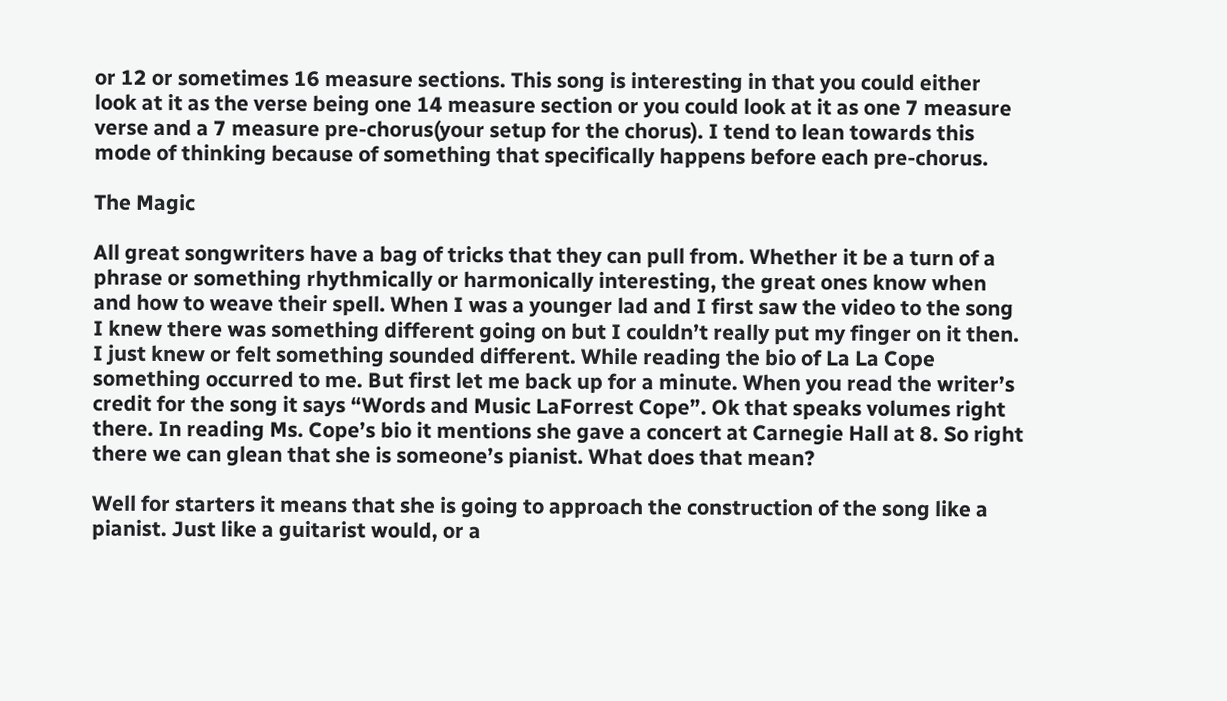or 12 or sometimes 16 measure sections. This song is interesting in that you could either look at it as the verse being one 14 measure section or you could look at it as one 7 measure verse and a 7 measure pre-chorus(your setup for the chorus). I tend to lean towards this mode of thinking because of something that specifically happens before each pre-chorus.

The Magic

All great songwriters have a bag of tricks that they can pull from. Whether it be a turn of a phrase or something rhythmically or harmonically interesting, the great ones know when and how to weave their spell. When I was a younger lad and I first saw the video to the song I knew there was something different going on but I couldn’t really put my finger on it then. I just knew or felt something sounded different. While reading the bio of La La Cope something occurred to me. But first let me back up for a minute. When you read the writer’s credit for the song it says “Words and Music LaForrest Cope”. Ok that speaks volumes right there. In reading Ms. Cope’s bio it mentions she gave a concert at Carnegie Hall at 8. So right there we can glean that she is someone’s pianist. What does that mean?

Well for starters it means that she is going to approach the construction of the song like a pianist. Just like a guitarist would, or a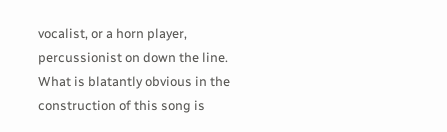vocalist, or a horn player, percussionist on down the line. What is blatantly obvious in the construction of this song is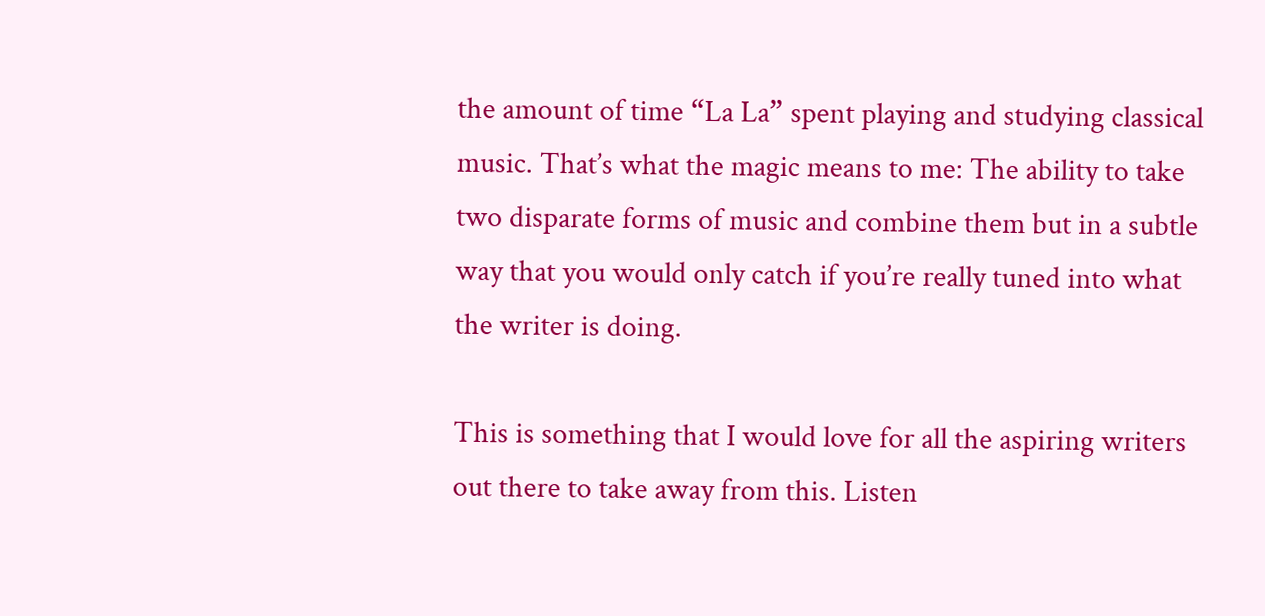the amount of time “La La” spent playing and studying classical music. That’s what the magic means to me: The ability to take two disparate forms of music and combine them but in a subtle way that you would only catch if you’re really tuned into what the writer is doing.

This is something that I would love for all the aspiring writers out there to take away from this. Listen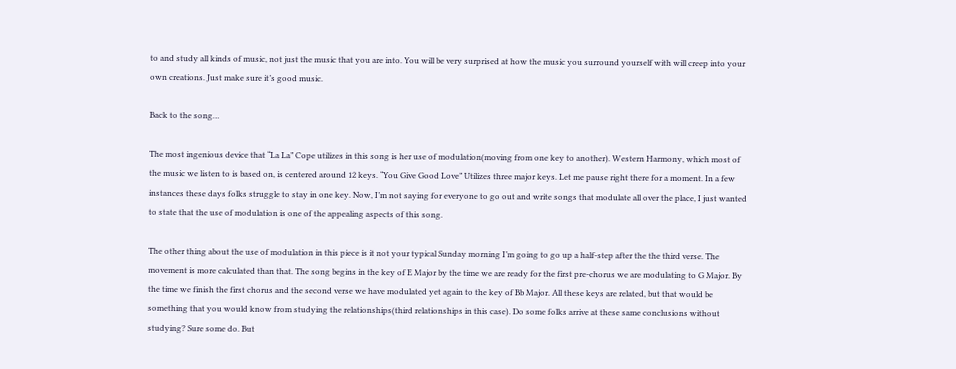to and study all kinds of music, not just the music that you are into. You will be very surprised at how the music you surround yourself with will creep into your own creations. Just make sure it’s good music.

Back to the song…

The most ingenious device that “La La” Cope utilizes in this song is her use of modulation(moving from one key to another). Western Harmony, which most of the music we listen to is based on, is centered around 12 keys. “You Give Good Love” Utilizes three major keys. Let me pause right there for a moment. In a few instances these days folks struggle to stay in one key. Now, I’m not saying for everyone to go out and write songs that modulate all over the place, I just wanted to state that the use of modulation is one of the appealing aspects of this song.

The other thing about the use of modulation in this piece is it not your typical Sunday morning I’m going to go up a half-step after the the third verse. The movement is more calculated than that. The song begins in the key of E Major by the time we are ready for the first pre-chorus we are modulating to G Major. By the time we finish the first chorus and the second verse we have modulated yet again to the key of Bb Major. All these keys are related, but that would be something that you would know from studying the relationships(third relationships in this case). Do some folks arrive at these same conclusions without studying? Sure some do. But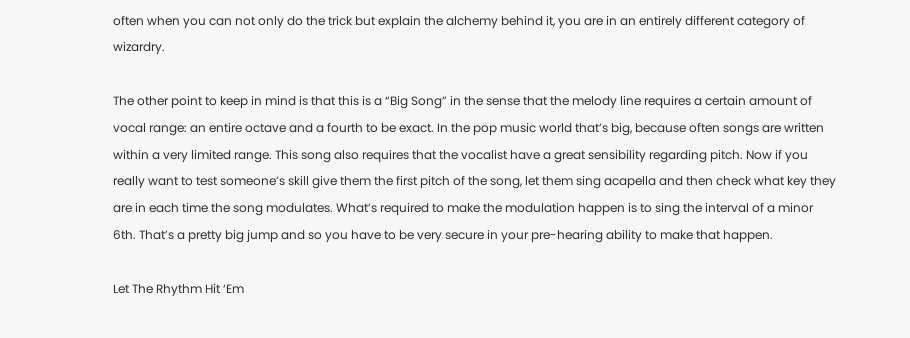often when you can not only do the trick but explain the alchemy behind it, you are in an entirely different category of wizardry.

The other point to keep in mind is that this is a “Big Song” in the sense that the melody line requires a certain amount of vocal range: an entire octave and a fourth to be exact. In the pop music world that’s big, because often songs are written within a very limited range. This song also requires that the vocalist have a great sensibility regarding pitch. Now if you really want to test someone’s skill give them the first pitch of the song, let them sing acapella and then check what key they are in each time the song modulates. What’s required to make the modulation happen is to sing the interval of a minor 6th. That’s a pretty big jump and so you have to be very secure in your pre-hearing ability to make that happen.

Let The Rhythm Hit ‘Em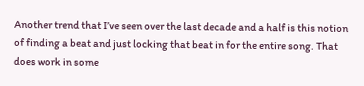Another trend that I’ve seen over the last decade and a half is this notion of finding a beat and just locking that beat in for the entire song. That does work in some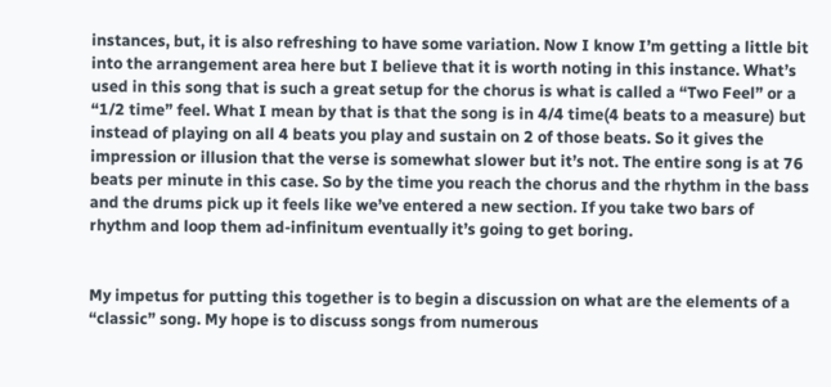instances, but, it is also refreshing to have some variation. Now I know I’m getting a little bit into the arrangement area here but I believe that it is worth noting in this instance. What’s used in this song that is such a great setup for the chorus is what is called a “Two Feel” or a “1/2 time” feel. What I mean by that is that the song is in 4/4 time(4 beats to a measure) but instead of playing on all 4 beats you play and sustain on 2 of those beats. So it gives the impression or illusion that the verse is somewhat slower but it’s not. The entire song is at 76 beats per minute in this case. So by the time you reach the chorus and the rhythm in the bass and the drums pick up it feels like we’ve entered a new section. If you take two bars of rhythm and loop them ad-infinitum eventually it’s going to get boring.


My impetus for putting this together is to begin a discussion on what are the elements of a “classic” song. My hope is to discuss songs from numerous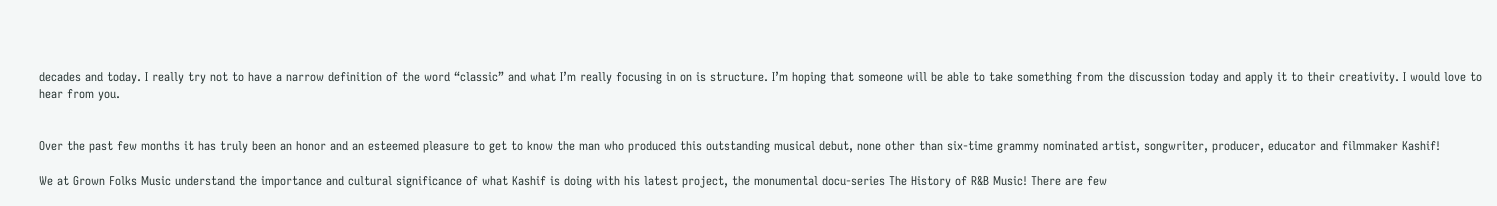decades and today. I really try not to have a narrow definition of the word “classic” and what I’m really focusing in on is structure. I’m hoping that someone will be able to take something from the discussion today and apply it to their creativity. I would love to hear from you.


Over the past few months it has truly been an honor and an esteemed pleasure to get to know the man who produced this outstanding musical debut, none other than six-time grammy nominated artist, songwriter, producer, educator and filmmaker Kashif!

We at Grown Folks Music understand the importance and cultural significance of what Kashif is doing with his latest project, the monumental docu-series The History of R&B Music! There are few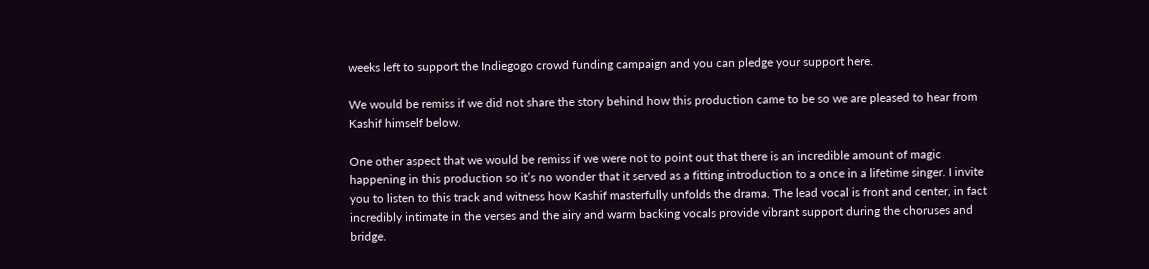weeks left to support the Indiegogo crowd funding campaign and you can pledge your support here.

We would be remiss if we did not share the story behind how this production came to be so we are pleased to hear from Kashif himself below.

One other aspect that we would be remiss if we were not to point out that there is an incredible amount of magic happening in this production so it’s no wonder that it served as a fitting introduction to a once in a lifetime singer. I invite you to listen to this track and witness how Kashif masterfully unfolds the drama. The lead vocal is front and center, in fact incredibly intimate in the verses and the airy and warm backing vocals provide vibrant support during the choruses and bridge.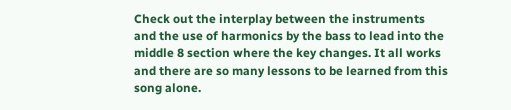Check out the interplay between the instruments and the use of harmonics by the bass to lead into the middle 8 section where the key changes. It all works and there are so many lessons to be learned from this song alone.